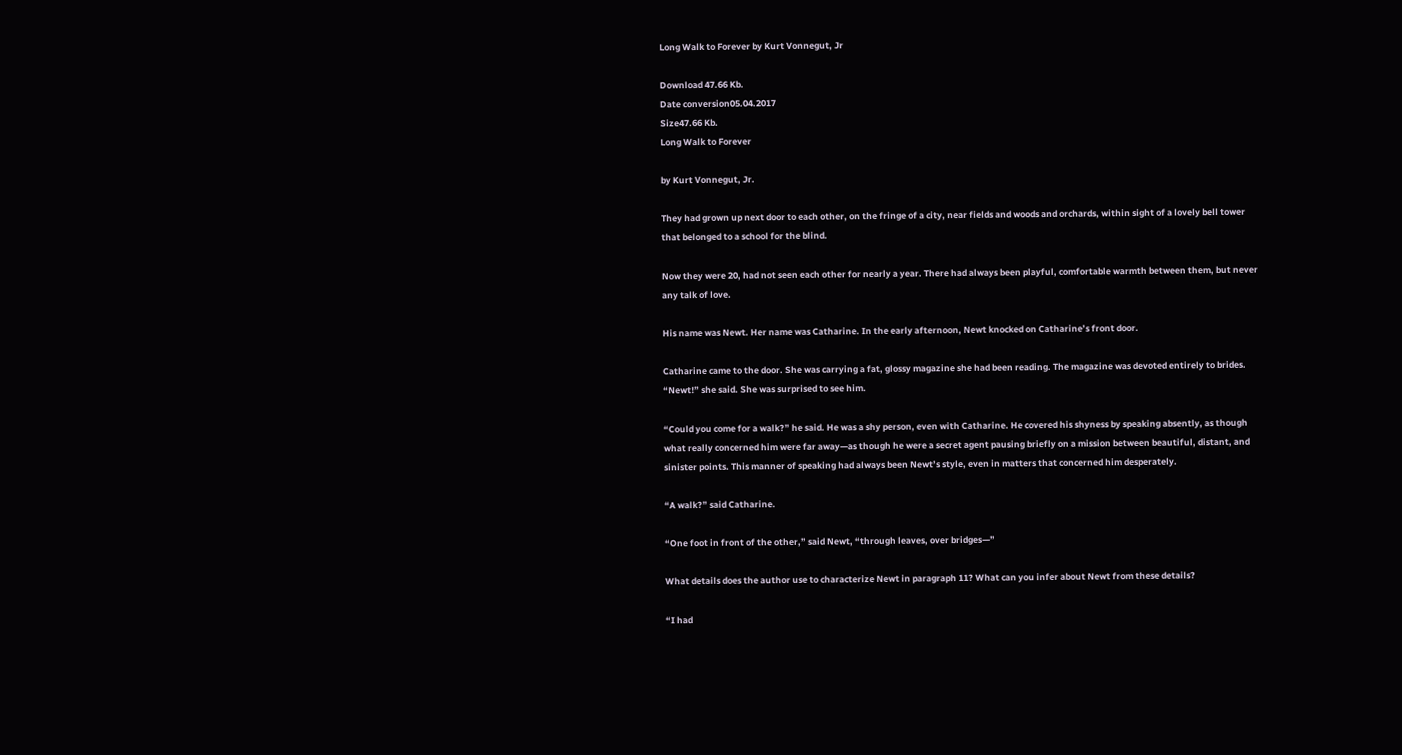Long Walk to Forever by Kurt Vonnegut, Jr

Download 47.66 Kb.
Date conversion05.04.2017
Size47.66 Kb.
Long Walk to Forever

by Kurt Vonnegut, Jr.

They had grown up next door to each other, on the fringe of a city, near fields and woods and orchards, within sight of a lovely bell tower that belonged to a school for the blind.

Now they were 20, had not seen each other for nearly a year. There had always been playful, comfortable warmth between them, but never any talk of love.

His name was Newt. Her name was Catharine. In the early afternoon, Newt knocked on Catharine’s front door.

Catharine came to the door. She was carrying a fat, glossy magazine she had been reading. The magazine was devoted entirely to brides. “Newt!” she said. She was surprised to see him.

“Could you come for a walk?” he said. He was a shy person, even with Catharine. He covered his shyness by speaking absently, as though what really concerned him were far away—as though he were a secret agent pausing briefly on a mission between beautiful, distant, and sinister points. This manner of speaking had always been Newt’s style, even in matters that concerned him desperately.

“A walk?” said Catharine.

“One foot in front of the other,” said Newt, “through leaves, over bridges—”

What details does the author use to characterize Newt in paragraph 11? What can you infer about Newt from these details?

“I had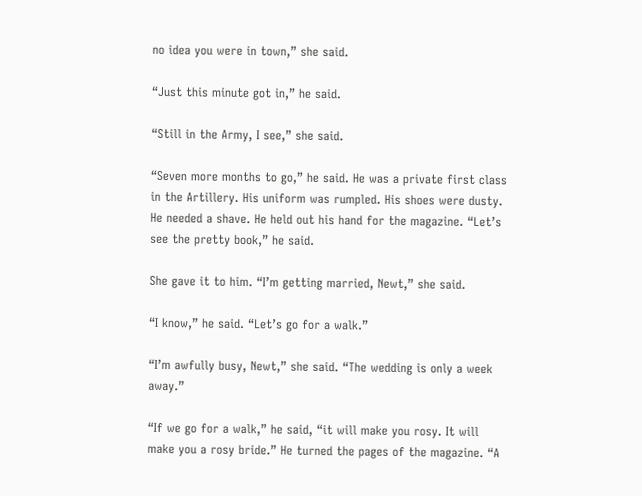no idea you were in town,” she said.

“Just this minute got in,” he said.

“Still in the Army, I see,” she said.

“Seven more months to go,” he said. He was a private first class in the Artillery. His uniform was rumpled. His shoes were dusty. He needed a shave. He held out his hand for the magazine. “Let’s see the pretty book,” he said.

She gave it to him. “I’m getting married, Newt,” she said.

“I know,” he said. “Let’s go for a walk.”

“I’m awfully busy, Newt,” she said. “The wedding is only a week away.”

“If we go for a walk,” he said, “it will make you rosy. It will make you a rosy bride.” He turned the pages of the magazine. “A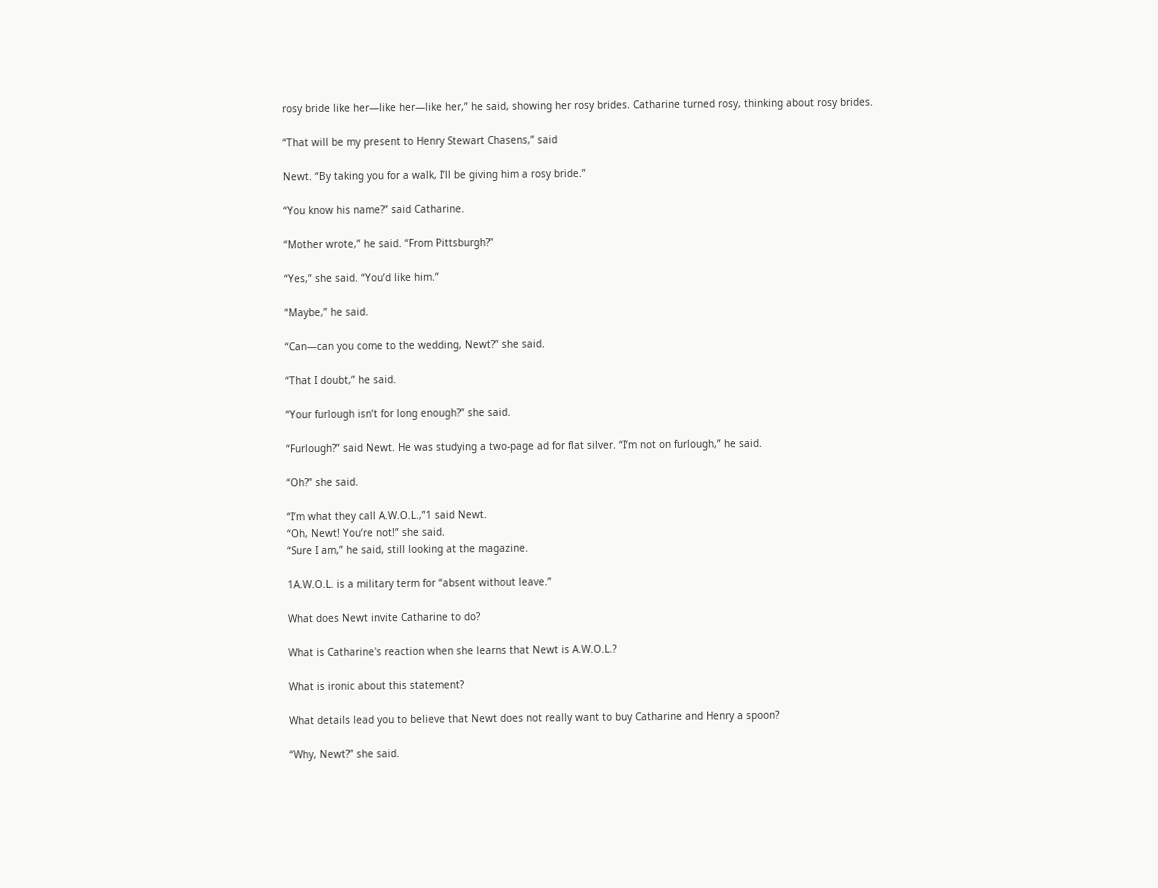rosy bride like her—like her—like her,” he said, showing her rosy brides. Catharine turned rosy, thinking about rosy brides.

“That will be my present to Henry Stewart Chasens,” said

Newt. “By taking you for a walk, I’ll be giving him a rosy bride.”

“You know his name?” said Catharine.

“Mother wrote,” he said. “From Pittsburgh?”

“Yes,” she said. “You’d like him.”

“Maybe,” he said.

“Can—can you come to the wedding, Newt?” she said.

“That I doubt,” he said.

“Your furlough isn’t for long enough?” she said.

“Furlough?” said Newt. He was studying a two-page ad for flat silver. “I’m not on furlough,” he said.

“Oh?” she said.

“I’m what they call A.W.O.L.,”1 said Newt.
“Oh, Newt! You’re not!” she said.
“Sure I am,” he said, still looking at the magazine.

1A.W.O.L. is a military term for “absent without leave.”

What does Newt invite Catharine to do?

What is Catharine's reaction when she learns that Newt is A.W.O.L.?

What is ironic about this statement?

What details lead you to believe that Newt does not really want to buy Catharine and Henry a spoon?

“Why, Newt?” she said.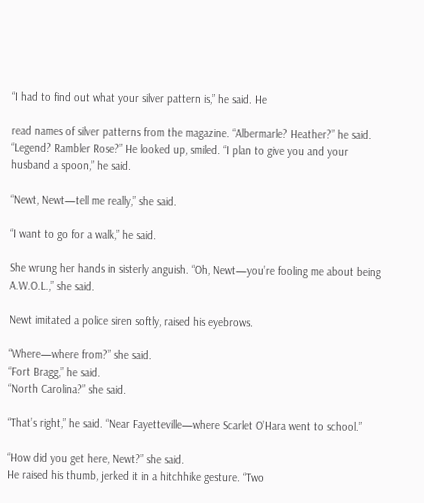“I had to find out what your silver pattern is,” he said. He

read names of silver patterns from the magazine. “Albermarle? Heather?” he said. “Legend? Rambler Rose?” He looked up, smiled. “I plan to give you and your husband a spoon,” he said.

“Newt, Newt—tell me really,” she said.

“I want to go for a walk,” he said.

She wrung her hands in sisterly anguish. “Oh, Newt—you’re fooling me about being A.W.O.L.,” she said.

Newt imitated a police siren softly, raised his eyebrows.

“Where—where from?” she said.
“Fort Bragg,” he said.
“North Carolina?” she said.

“That’s right,” he said. “Near Fayetteville—where Scarlet O’Hara went to school.”

“How did you get here, Newt?” she said.
He raised his thumb, jerked it in a hitchhike gesture. “Two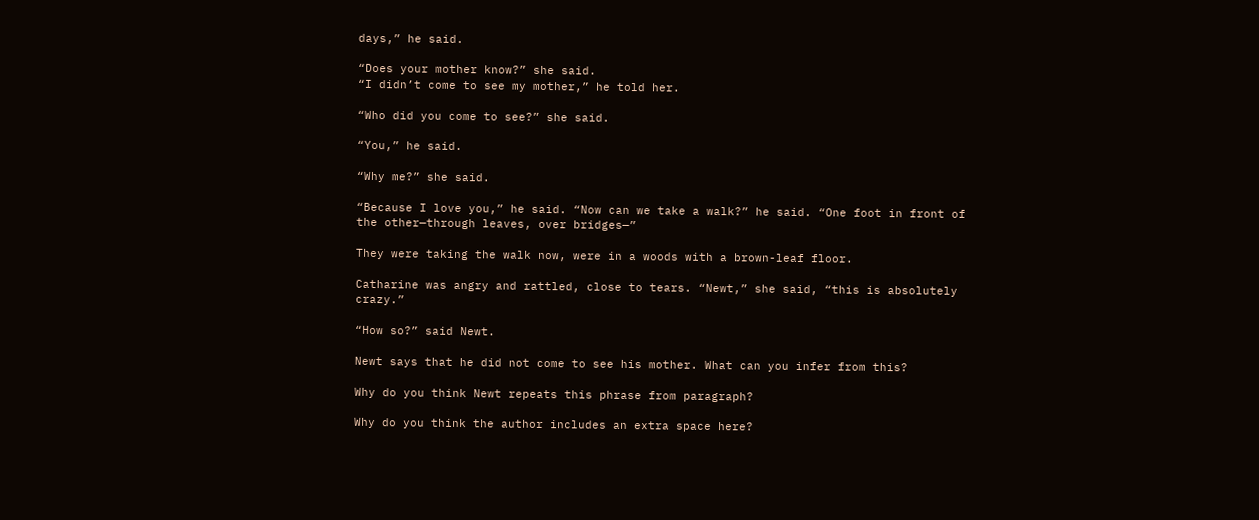days,” he said.

“Does your mother know?” she said.
“I didn’t come to see my mother,” he told her.

“Who did you come to see?” she said.

“You,” he said.

“Why me?” she said.

“Because I love you,” he said. “Now can we take a walk?” he said. “One foot in front of the other—through leaves, over bridges—”

They were taking the walk now, were in a woods with a brown-leaf floor.

Catharine was angry and rattled, close to tears. “Newt,” she said, “this is absolutely crazy.”

“How so?” said Newt.

Newt says that he did not come to see his mother. What can you infer from this?

Why do you think Newt repeats this phrase from paragraph?

Why do you think the author includes an extra space here?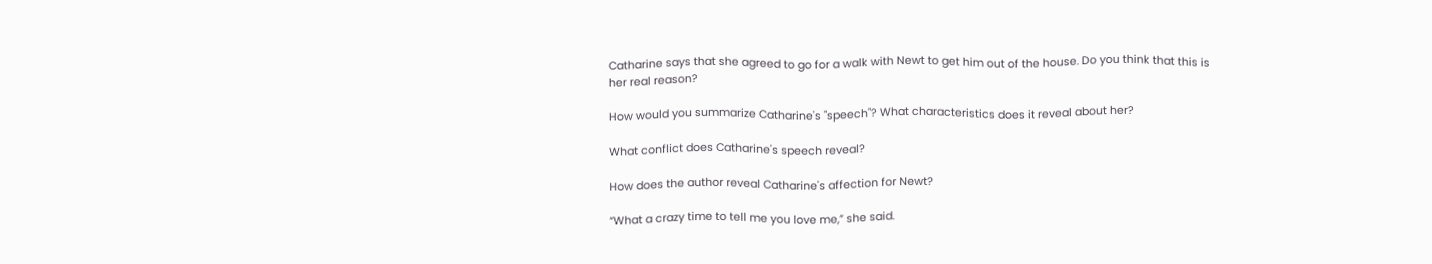Catharine says that she agreed to go for a walk with Newt to get him out of the house. Do you think that this is her real reason?

How would you summarize Catharine's "speech"? What characteristics does it reveal about her?

What conflict does Catharine's speech reveal?

How does the author reveal Catharine's affection for Newt?

“What a crazy time to tell me you love me,” she said.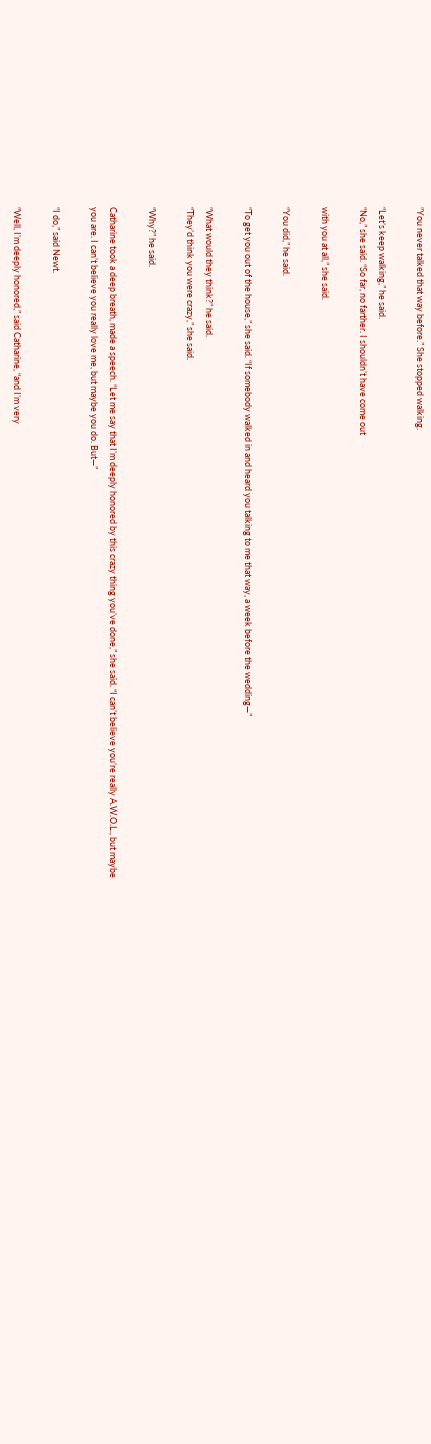“You never talked that way before.” She stopped walking.

“Let’s keep walking,” he said.
“No,” she said. “So far, no farther. I shouldn’t have come out

with you at all,” she said.

“You did,” he said.

“To get you out of the house,” she said. “If somebody walked in and heard you talking to me that way, a week before the wedding—”

“What would they think?” he said.
“They’d think you were crazy,” she said.

“Why?” he said.

Catharine took a deep breath, made a speech. “Let me say that I’m deeply honored by this crazy thing you’ve done,” she said. “I can’t believe you’re really A.W.O.L., but maybe you are. I can’t believe you really love me, but maybe you do. But—”

“I do,” said Newt.

“Well, I’m deeply honored,” said Catharine, “and I’m very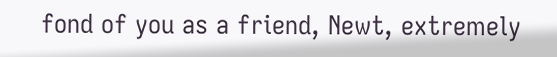fond of you as a friend, Newt, extremely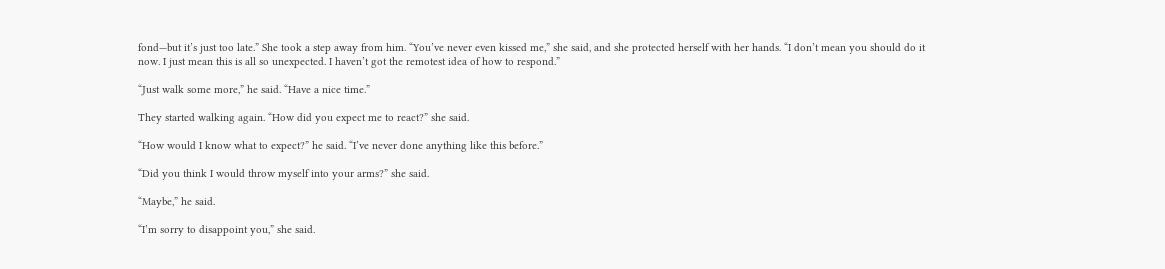fond—but it’s just too late.” She took a step away from him. “You’ve never even kissed me,” she said, and she protected herself with her hands. “I don’t mean you should do it now. I just mean this is all so unexpected. I haven’t got the remotest idea of how to respond.”

“Just walk some more,” he said. “Have a nice time.”

They started walking again. “How did you expect me to react?” she said.

“How would I know what to expect?” he said. “I’ve never done anything like this before.”

“Did you think I would throw myself into your arms?” she said.

“Maybe,” he said.

“I’m sorry to disappoint you,” she said.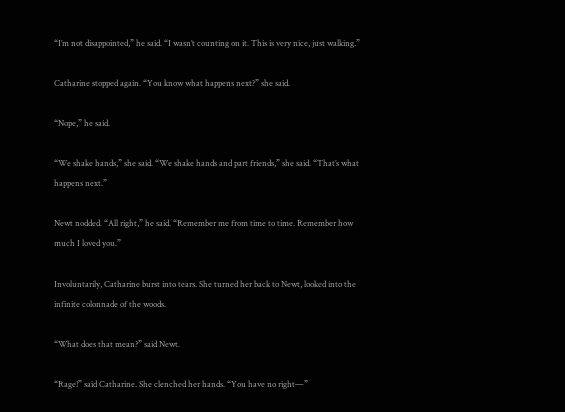“I’m not disappointed,” he said. “I wasn’t counting on it. This is very nice, just walking.”

Catharine stopped again. “You know what happens next?” she said.

“Nope,” he said.

“We shake hands,” she said. “We shake hands and part friends,” she said. “That’s what happens next.”

Newt nodded. “All right,” he said. “Remember me from time to time. Remember how much I loved you.”

Involuntarily, Catharine burst into tears. She turned her back to Newt, looked into the infinite colonnade of the woods.

“What does that mean?” said Newt.

“Rage!” said Catharine. She clenched her hands. “You have no right—”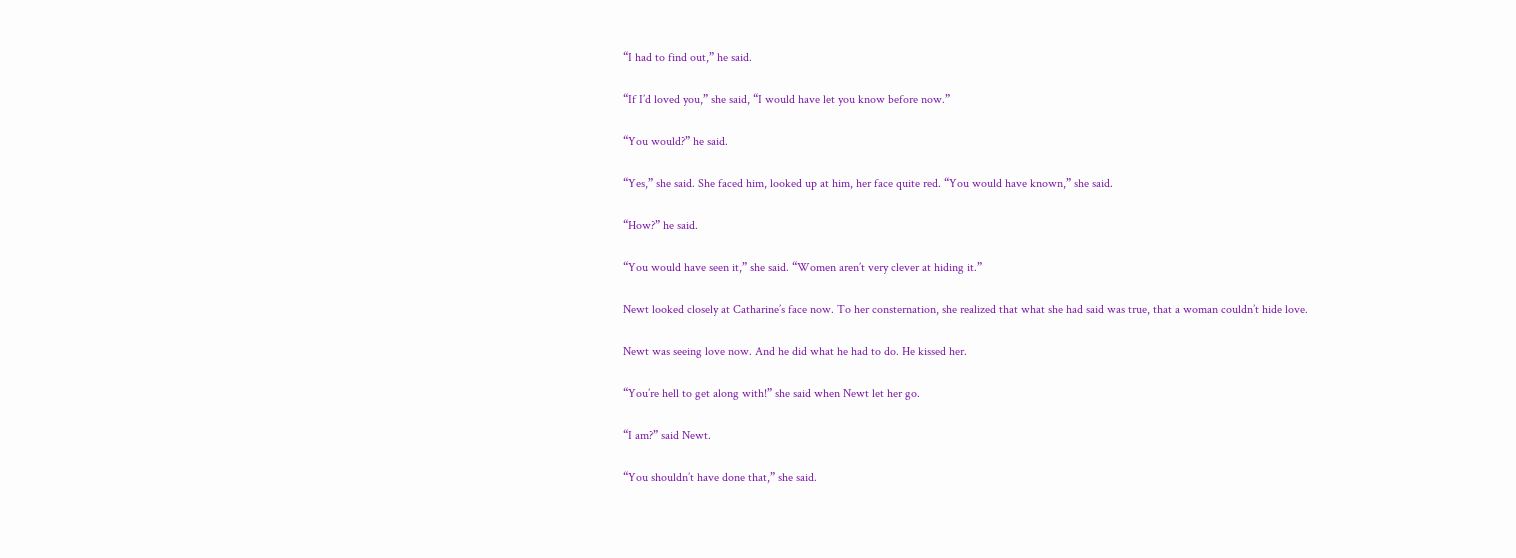“I had to find out,” he said.

“If I’d loved you,” she said, “I would have let you know before now.”

“You would?” he said.

“Yes,” she said. She faced him, looked up at him, her face quite red. “You would have known,” she said.

“How?” he said.

“You would have seen it,” she said. “Women aren’t very clever at hiding it.”

Newt looked closely at Catharine’s face now. To her consternation, she realized that what she had said was true, that a woman couldn’t hide love.

Newt was seeing love now. And he did what he had to do. He kissed her.

“You’re hell to get along with!” she said when Newt let her go.

“I am?” said Newt.

“You shouldn’t have done that,” she said.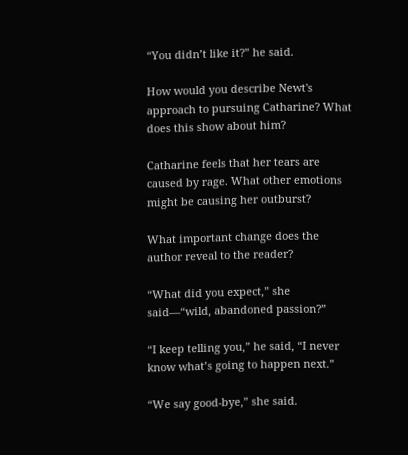“You didn’t like it?” he said.

How would you describe Newt's approach to pursuing Catharine? What does this show about him?

Catharine feels that her tears are caused by rage. What other emotions might be causing her outburst?

What important change does the author reveal to the reader?

“What did you expect,” she said—“wild, abandoned passion?”

“I keep telling you,” he said, “I never know what’s going to happen next.”

“We say good-bye,” she said.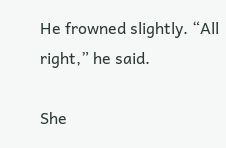He frowned slightly. “All right,” he said.

She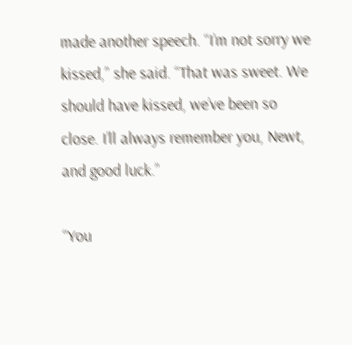made another speech. “I’m not sorry we kissed,” she said. “That was sweet. We should have kissed, we’ve been so close. I’ll always remember you, Newt, and good luck.”

“You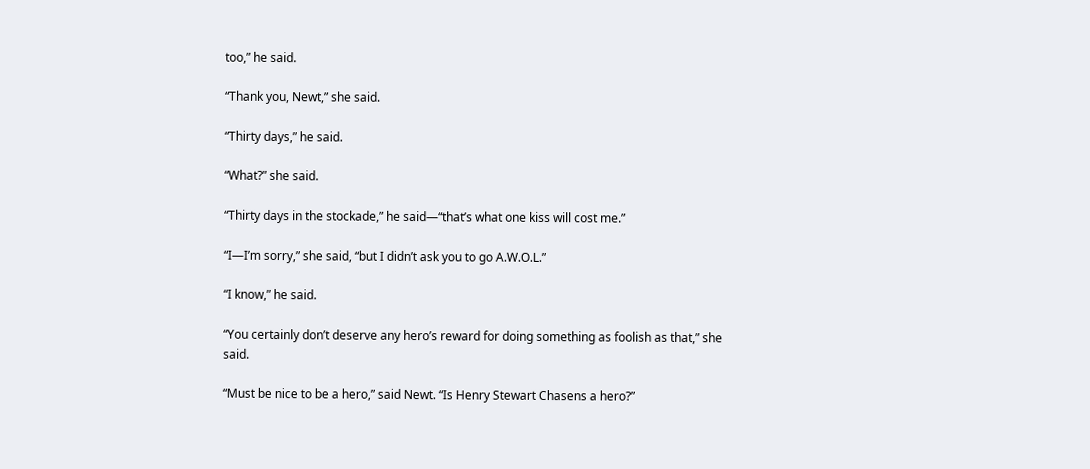too,” he said.

“Thank you, Newt,” she said.

“Thirty days,” he said.

“What?” she said.

“Thirty days in the stockade,” he said—“that’s what one kiss will cost me.”

“I—I’m sorry,” she said, “but I didn’t ask you to go A.W.O.L.”

“I know,” he said.

“You certainly don’t deserve any hero’s reward for doing something as foolish as that,” she said.

“Must be nice to be a hero,” said Newt. “Is Henry Stewart Chasens a hero?”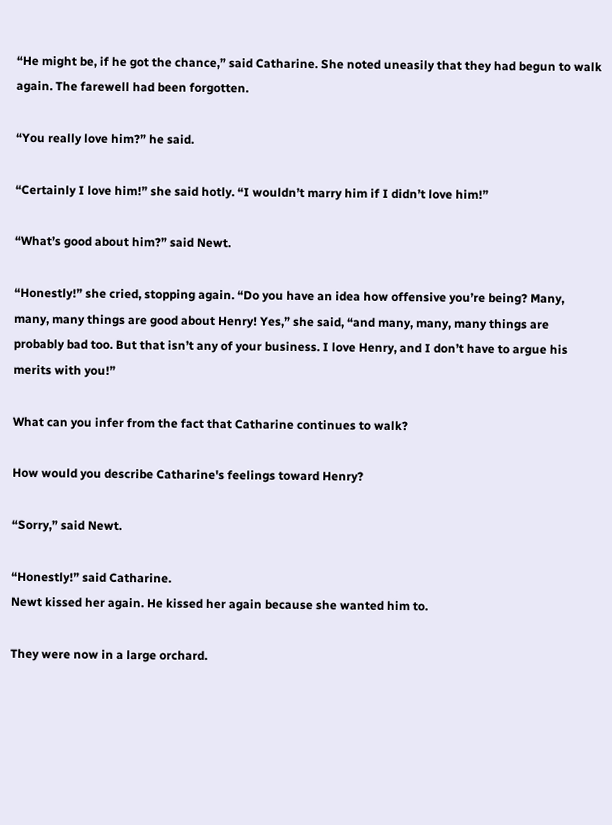“He might be, if he got the chance,” said Catharine. She noted uneasily that they had begun to walk again. The farewell had been forgotten.

“You really love him?” he said.

“Certainly I love him!” she said hotly. “I wouldn’t marry him if I didn’t love him!”

“What’s good about him?” said Newt.

“Honestly!” she cried, stopping again. “Do you have an idea how offensive you’re being? Many, many, many things are good about Henry! Yes,” she said, “and many, many, many things are probably bad too. But that isn’t any of your business. I love Henry, and I don’t have to argue his merits with you!”

What can you infer from the fact that Catharine continues to walk?

How would you describe Catharine's feelings toward Henry?

“Sorry,” said Newt.

“Honestly!” said Catharine.
Newt kissed her again. He kissed her again because she wanted him to.

They were now in a large orchard.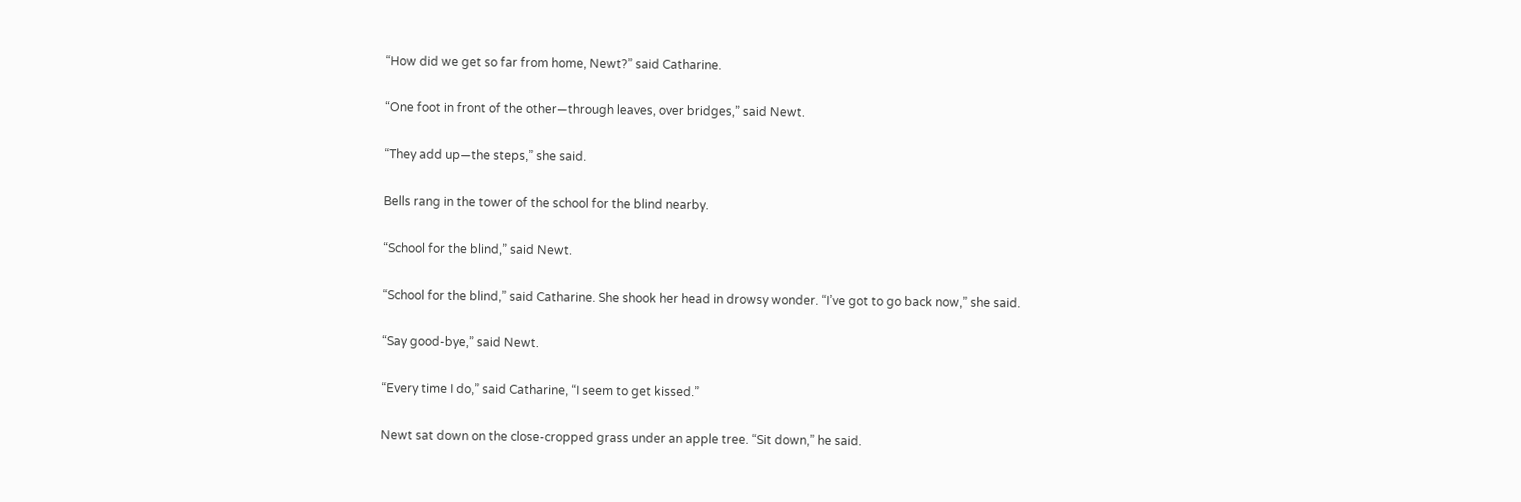“How did we get so far from home, Newt?” said Catharine.

“One foot in front of the other—through leaves, over bridges,” said Newt.

“They add up—the steps,” she said.

Bells rang in the tower of the school for the blind nearby.

“School for the blind,” said Newt.

“School for the blind,” said Catharine. She shook her head in drowsy wonder. “I’ve got to go back now,” she said.

“Say good-bye,” said Newt.

“Every time I do,” said Catharine, “I seem to get kissed.”

Newt sat down on the close-cropped grass under an apple tree. “Sit down,” he said.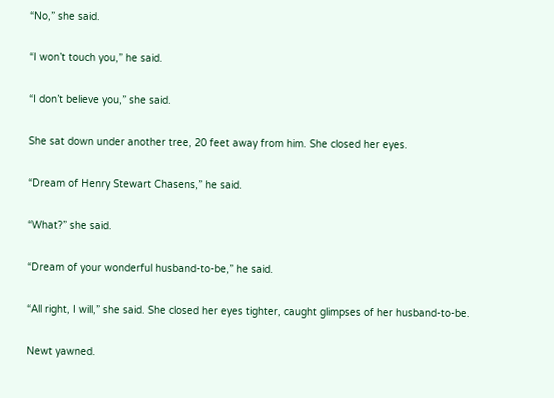“No,” she said.

“I won’t touch you,” he said.

“I don’t believe you,” she said.

She sat down under another tree, 20 feet away from him. She closed her eyes.

“Dream of Henry Stewart Chasens,” he said.

“What?” she said.

“Dream of your wonderful husband-to-be,” he said.

“All right, I will,” she said. She closed her eyes tighter, caught glimpses of her husband-to-be.

Newt yawned.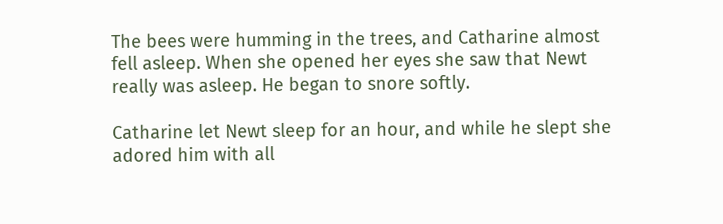The bees were humming in the trees, and Catharine almost fell asleep. When she opened her eyes she saw that Newt really was asleep. He began to snore softly.

Catharine let Newt sleep for an hour, and while he slept she adored him with all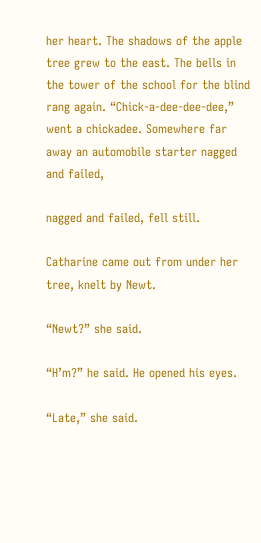her heart. The shadows of the apple tree grew to the east. The bells in the tower of the school for the blind rang again. “Chick-a-dee-dee-dee,” went a chickadee. Somewhere far away an automobile starter nagged and failed,

nagged and failed, fell still.

Catharine came out from under her tree, knelt by Newt.

“Newt?” she said.

“H’m?” he said. He opened his eyes.

“Late,” she said.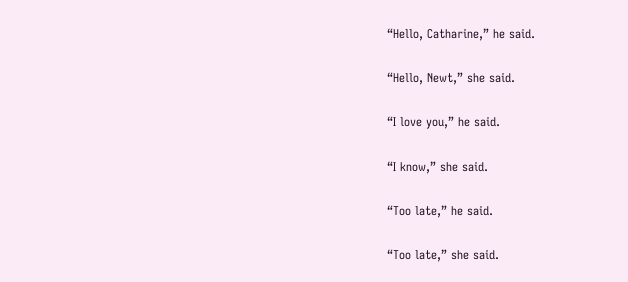“Hello, Catharine,” he said.

“Hello, Newt,” she said.

“I love you,” he said.

“I know,” she said.

“Too late,” he said.

“Too late,” she said.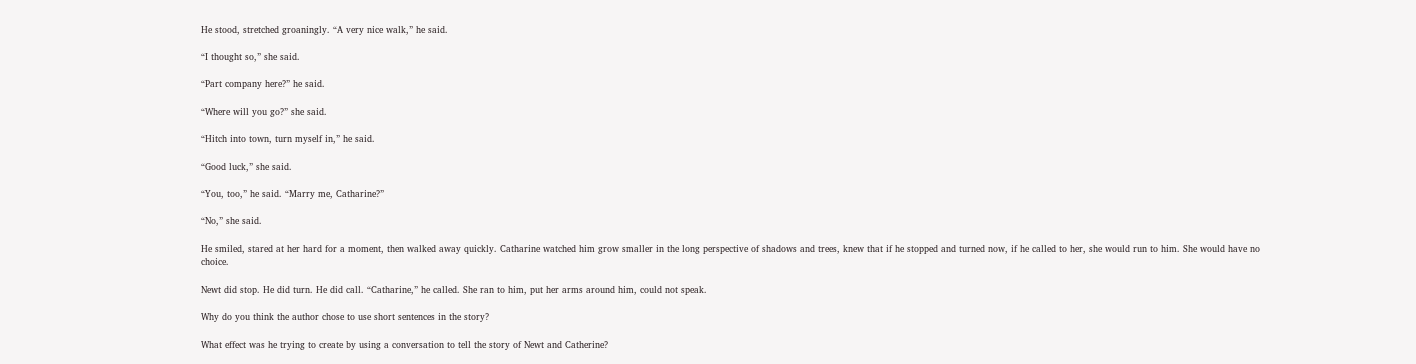He stood, stretched groaningly. “A very nice walk,” he said.

“I thought so,” she said.

“Part company here?” he said.

“Where will you go?” she said.

“Hitch into town, turn myself in,” he said.

“Good luck,” she said.

“You, too,” he said. “Marry me, Catharine?”

“No,” she said.

He smiled, stared at her hard for a moment, then walked away quickly. Catharine watched him grow smaller in the long perspective of shadows and trees, knew that if he stopped and turned now, if he called to her, she would run to him. She would have no choice.

Newt did stop. He did turn. He did call. “Catharine,” he called. She ran to him, put her arms around him, could not speak.

Why do you think the author chose to use short sentences in the story?

What effect was he trying to create by using a conversation to tell the story of Newt and Catherine?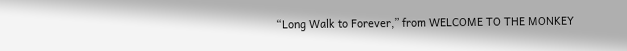“Long Walk to Forever,” from WELCOME TO THE MONKEY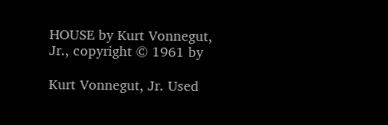HOUSE by Kurt Vonnegut, Jr., copyright © 1961 by

Kurt Vonnegut, Jr. Used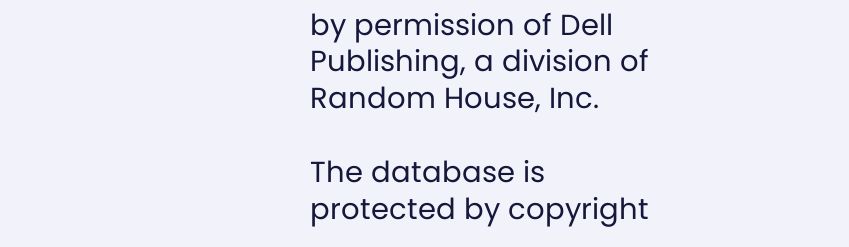by permission of Dell Publishing, a division of Random House, Inc.

The database is protected by copyright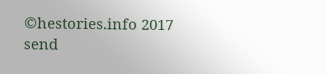©hestories.info 2017
send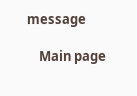message

    Main page